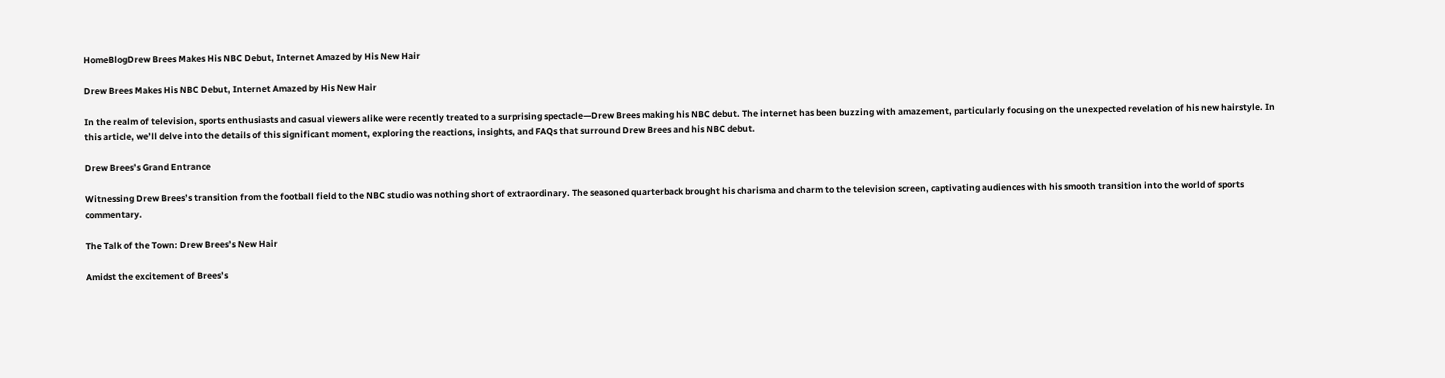HomeBlogDrew Brees Makes His NBC Debut, Internet Amazed by His New Hair

Drew Brees Makes His NBC Debut, Internet Amazed by His New Hair

In the realm of television, sports enthusiasts and casual viewers alike were recently treated to a surprising spectacle—Drew Brees making his NBC debut. The internet has been buzzing with amazement, particularly focusing on the unexpected revelation of his new hairstyle. In this article, we’ll delve into the details of this significant moment, exploring the reactions, insights, and FAQs that surround Drew Brees and his NBC debut.

Drew Brees’s Grand Entrance

Witnessing Drew Brees’s transition from the football field to the NBC studio was nothing short of extraordinary. The seasoned quarterback brought his charisma and charm to the television screen, captivating audiences with his smooth transition into the world of sports commentary.

The Talk of the Town: Drew Brees’s New Hair

Amidst the excitement of Brees’s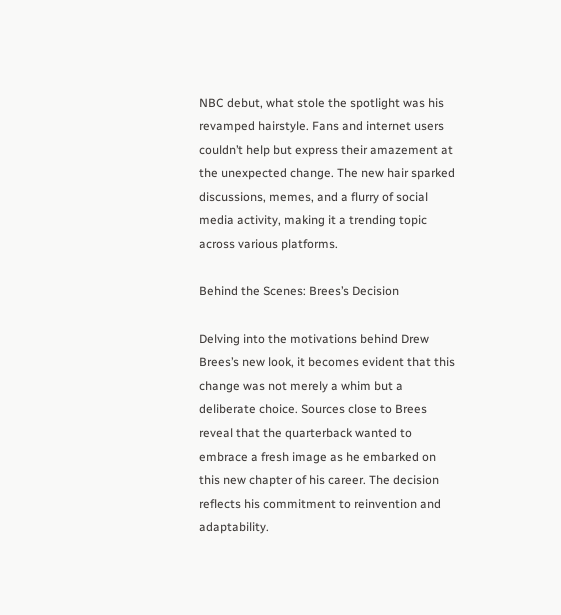NBC debut, what stole the spotlight was his revamped hairstyle. Fans and internet users couldn’t help but express their amazement at the unexpected change. The new hair sparked discussions, memes, and a flurry of social media activity, making it a trending topic across various platforms.

Behind the Scenes: Brees’s Decision

Delving into the motivations behind Drew Brees’s new look, it becomes evident that this change was not merely a whim but a deliberate choice. Sources close to Brees reveal that the quarterback wanted to embrace a fresh image as he embarked on this new chapter of his career. The decision reflects his commitment to reinvention and adaptability.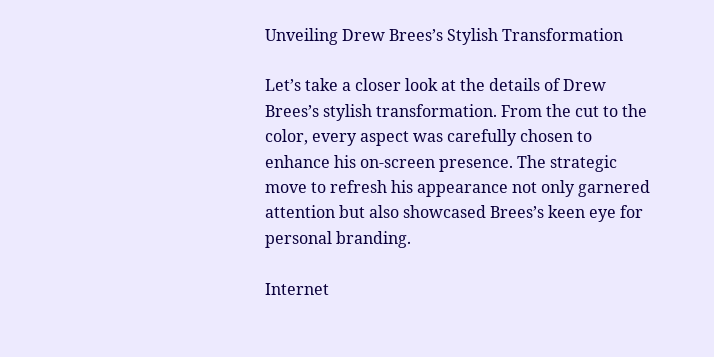Unveiling Drew Brees’s Stylish Transformation

Let’s take a closer look at the details of Drew Brees’s stylish transformation. From the cut to the color, every aspect was carefully chosen to enhance his on-screen presence. The strategic move to refresh his appearance not only garnered attention but also showcased Brees’s keen eye for personal branding.

Internet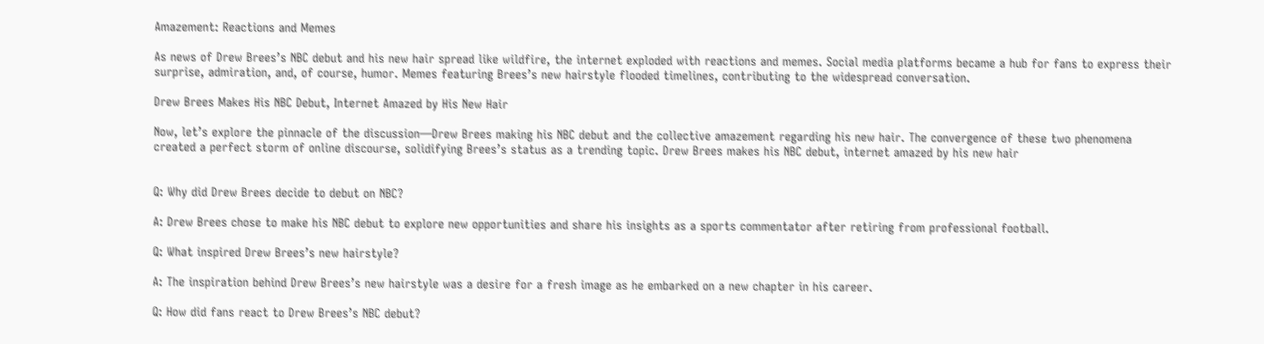Amazement: Reactions and Memes

As news of Drew Brees’s NBC debut and his new hair spread like wildfire, the internet exploded with reactions and memes. Social media platforms became a hub for fans to express their surprise, admiration, and, of course, humor. Memes featuring Brees’s new hairstyle flooded timelines, contributing to the widespread conversation.

Drew Brees Makes His NBC Debut, Internet Amazed by His New Hair

Now, let’s explore the pinnacle of the discussion—Drew Brees making his NBC debut and the collective amazement regarding his new hair. The convergence of these two phenomena created a perfect storm of online discourse, solidifying Brees’s status as a trending topic. Drew Brees makes his NBC debut, internet amazed by his new hair


Q: Why did Drew Brees decide to debut on NBC?

A: Drew Brees chose to make his NBC debut to explore new opportunities and share his insights as a sports commentator after retiring from professional football.

Q: What inspired Drew Brees’s new hairstyle?

A: The inspiration behind Drew Brees’s new hairstyle was a desire for a fresh image as he embarked on a new chapter in his career.

Q: How did fans react to Drew Brees’s NBC debut?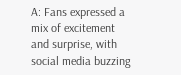A: Fans expressed a mix of excitement and surprise, with social media buzzing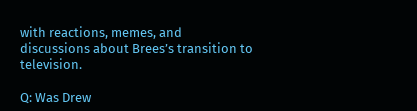with reactions, memes, and discussions about Brees’s transition to television.

Q: Was Drew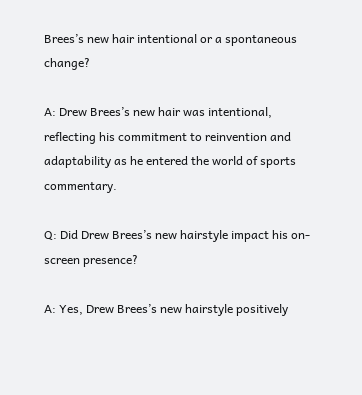Brees’s new hair intentional or a spontaneous change?

A: Drew Brees’s new hair was intentional, reflecting his commitment to reinvention and adaptability as he entered the world of sports commentary.

Q: Did Drew Brees’s new hairstyle impact his on-screen presence?

A: Yes, Drew Brees’s new hairstyle positively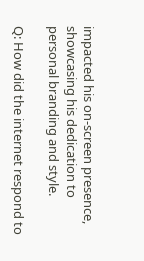impacted his on-screen presence, showcasing his dedication to personal branding and style.

Q: How did the internet respond to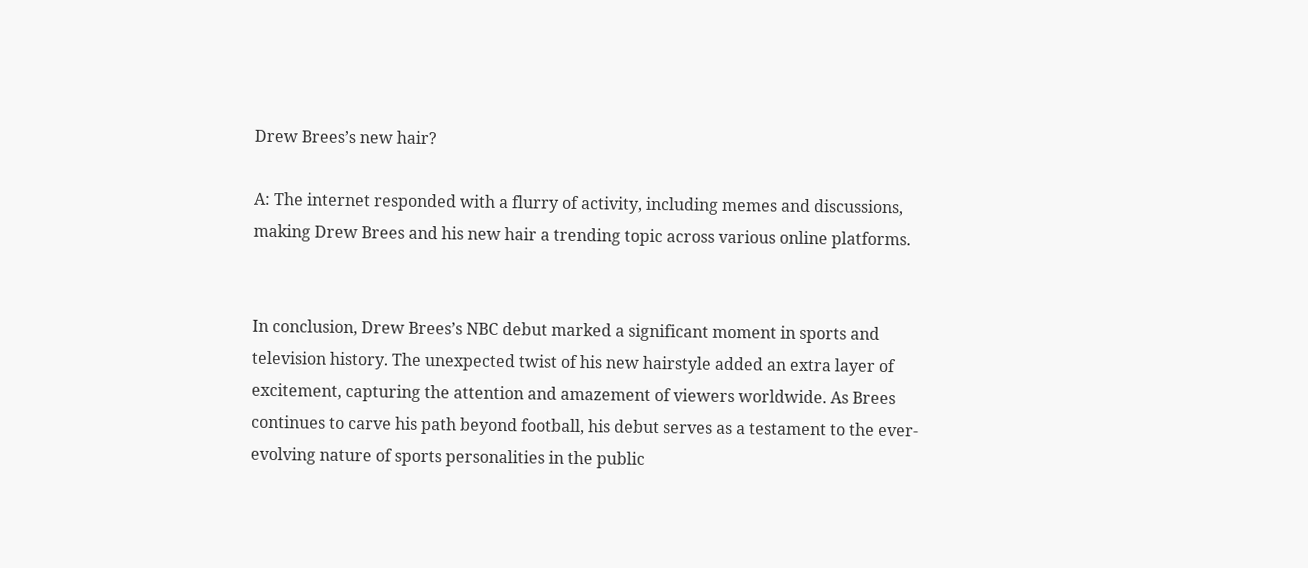Drew Brees’s new hair?

A: The internet responded with a flurry of activity, including memes and discussions, making Drew Brees and his new hair a trending topic across various online platforms.


In conclusion, Drew Brees’s NBC debut marked a significant moment in sports and television history. The unexpected twist of his new hairstyle added an extra layer of excitement, capturing the attention and amazement of viewers worldwide. As Brees continues to carve his path beyond football, his debut serves as a testament to the ever-evolving nature of sports personalities in the public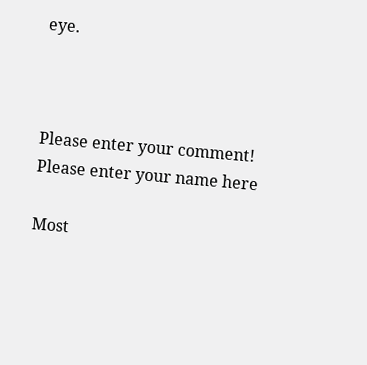eye.



Please enter your comment!
Please enter your name here

Most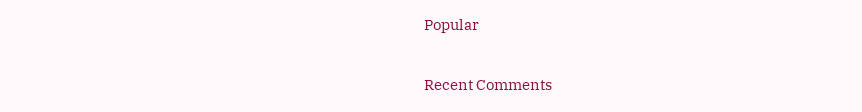Popular

Recent Comments